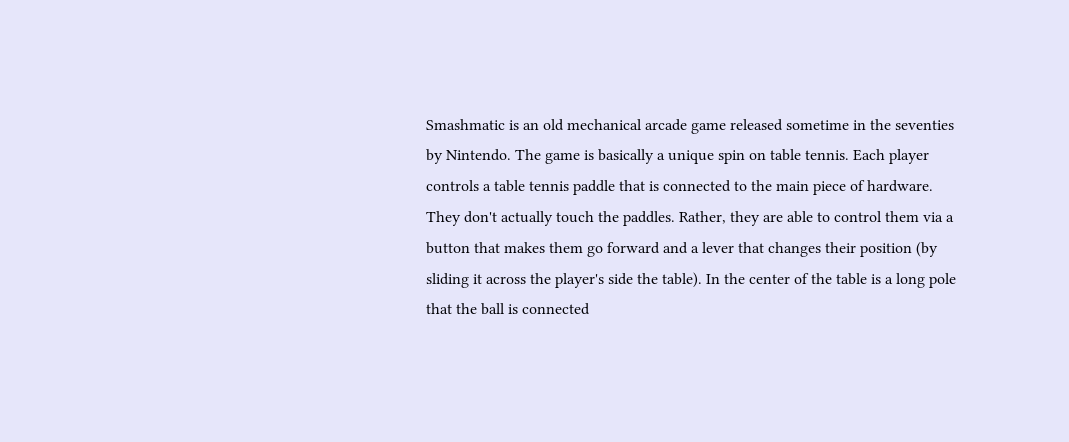Smashmatic is an old mechanical arcade game released sometime in the seventies by Nintendo. The game is basically a unique spin on table tennis. Each player controls a table tennis paddle that is connected to the main piece of hardware. They don't actually touch the paddles. Rather, they are able to control them via a button that makes them go forward and a lever that changes their position (by sliding it across the player's side the table). In the center of the table is a long pole that the ball is connected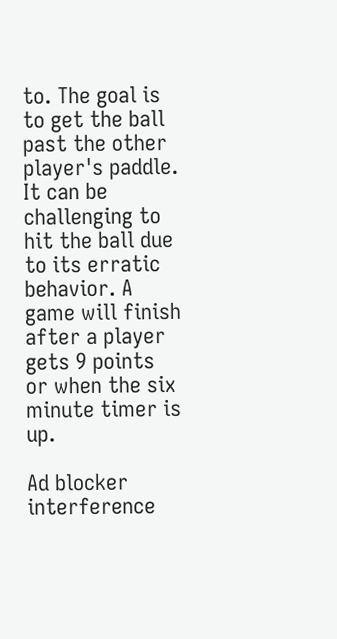to. The goal is to get the ball past the other player's paddle. It can be challenging to hit the ball due to its erratic behavior. A game will finish after a player gets 9 points or when the six minute timer is up.

Ad blocker interference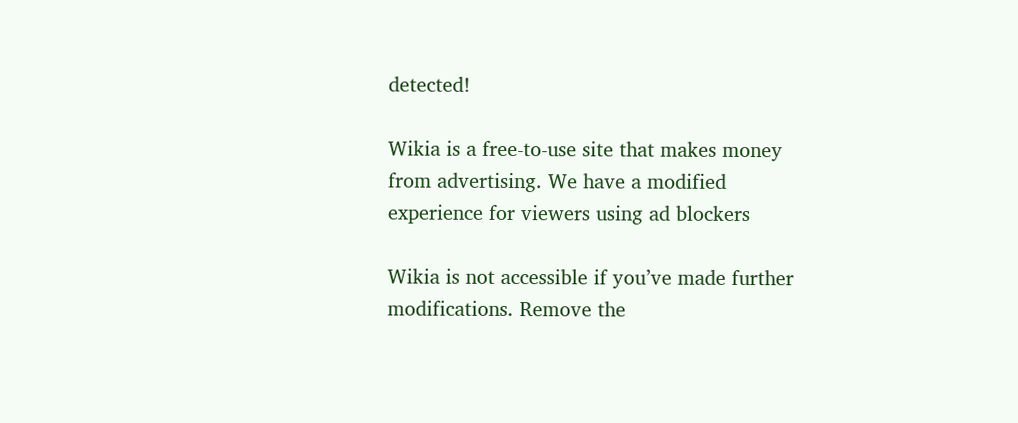detected!

Wikia is a free-to-use site that makes money from advertising. We have a modified experience for viewers using ad blockers

Wikia is not accessible if you’ve made further modifications. Remove the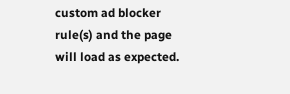custom ad blocker rule(s) and the page will load as expected.